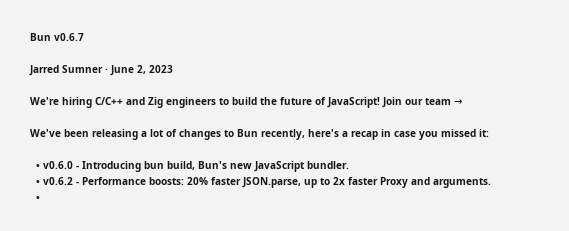Bun v0.6.7

Jarred Sumner · June 2, 2023

We're hiring C/C++ and Zig engineers to build the future of JavaScript! Join our team →

We've been releasing a lot of changes to Bun recently, here's a recap in case you missed it:

  • v0.6.0 - Introducing bun build, Bun's new JavaScript bundler.
  • v0.6.2 - Performance boosts: 20% faster JSON.parse, up to 2x faster Proxy and arguments.
  •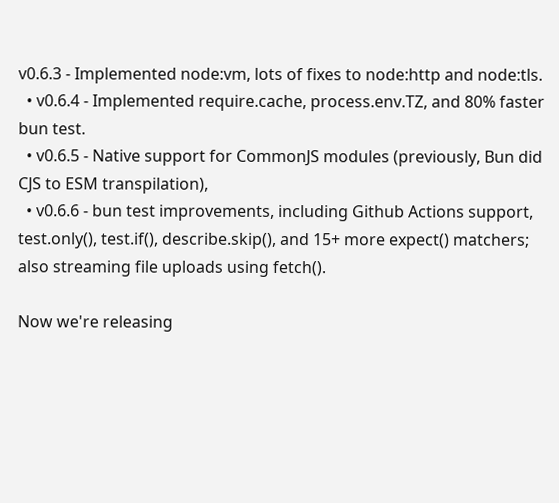v0.6.3 - Implemented node:vm, lots of fixes to node:http and node:tls.
  • v0.6.4 - Implemented require.cache, process.env.TZ, and 80% faster bun test.
  • v0.6.5 - Native support for CommonJS modules (previously, Bun did CJS to ESM transpilation),
  • v0.6.6 - bun test improvements, including Github Actions support, test.only(), test.if(), describe.skip(), and 15+ more expect() matchers; also streaming file uploads using fetch().

Now we're releasing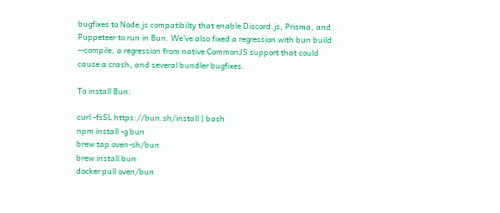bugfixes to Node.js compatibilty that enable Discord.js, Prisma, and Puppeteer to run in Bun. We've also fixed a regression with bun build --compile, a regression from native CommonJS support that could cause a crash, and several bundler bugfixes.

To install Bun:

curl -fsSL https://bun.sh/install | bash
npm install -g bun
brew tap oven-sh/bun
brew install bun
docker pull oven/bun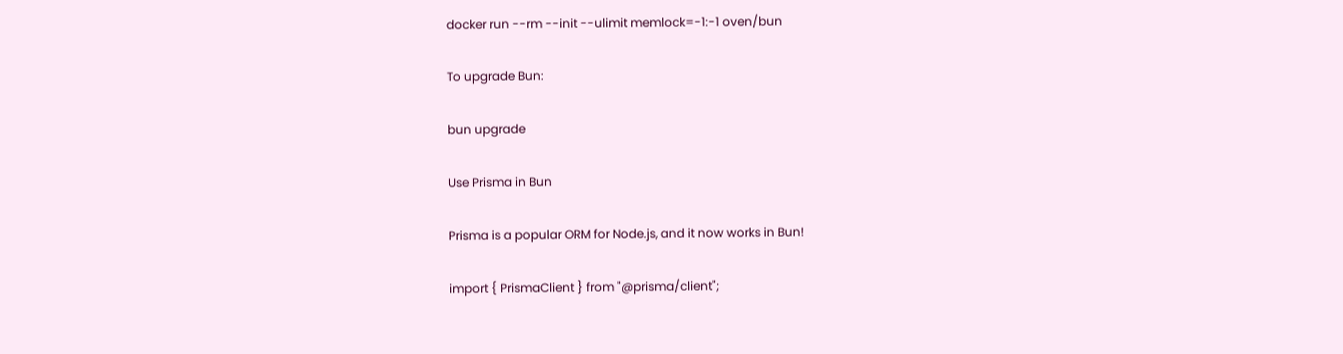docker run --rm --init --ulimit memlock=-1:-1 oven/bun

To upgrade Bun:

bun upgrade

Use Prisma in Bun

Prisma is a popular ORM for Node.js, and it now works in Bun!

import { PrismaClient } from "@prisma/client";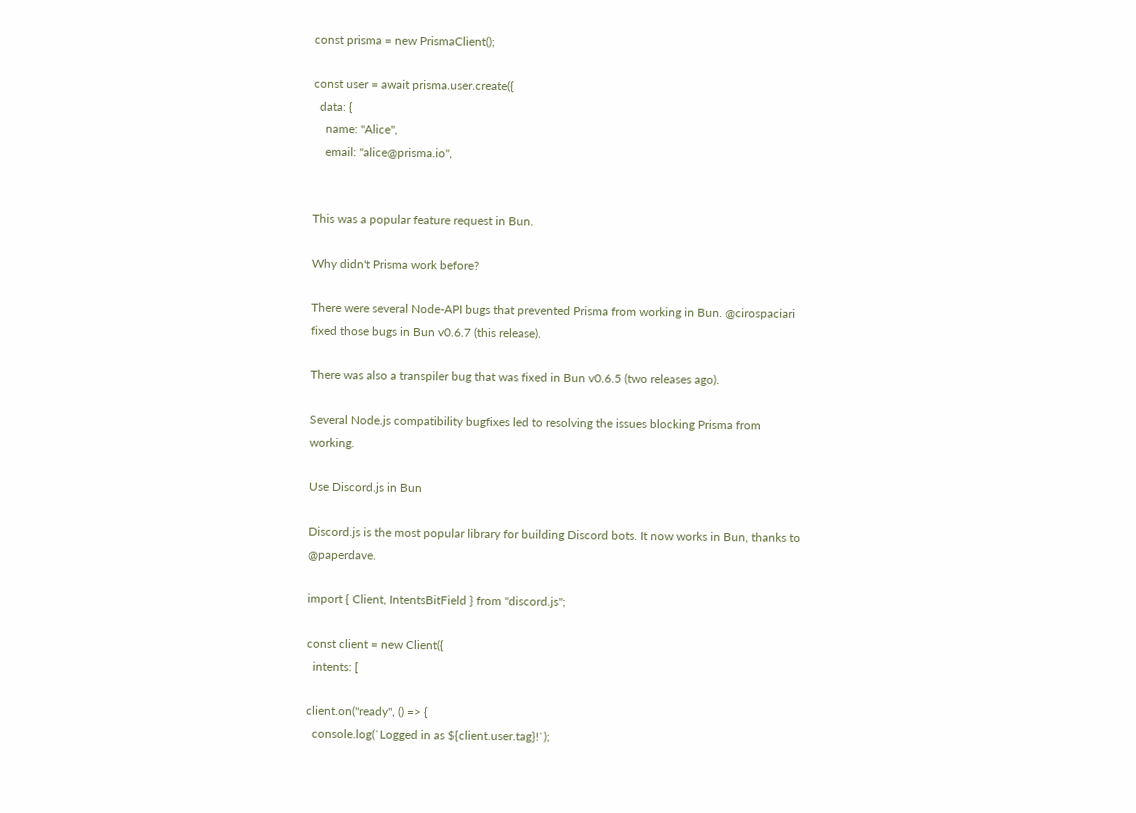const prisma = new PrismaClient();

const user = await prisma.user.create({
  data: {
    name: "Alice",
    email: "alice@prisma.io",


This was a popular feature request in Bun.

Why didn't Prisma work before?

There were several Node-API bugs that prevented Prisma from working in Bun. @cirospaciari fixed those bugs in Bun v0.6.7 (this release).

There was also a transpiler bug that was fixed in Bun v0.6.5 (two releases ago).

Several Node.js compatibility bugfixes led to resolving the issues blocking Prisma from working.

Use Discord.js in Bun

Discord.js is the most popular library for building Discord bots. It now works in Bun, thanks to @paperdave.

import { Client, IntentsBitField } from "discord.js";

const client = new Client({
  intents: [

client.on("ready", () => {
  console.log(`Logged in as ${client.user.tag}!`);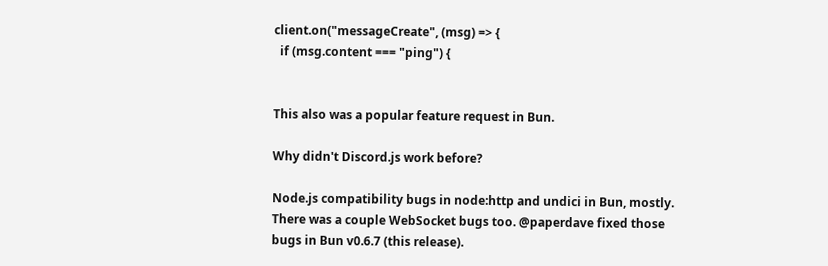client.on("messageCreate", (msg) => {
  if (msg.content === "ping") {


This also was a popular feature request in Bun.

Why didn't Discord.js work before?

Node.js compatibility bugs in node:http and undici in Bun, mostly. There was a couple WebSocket bugs too. @paperdave fixed those bugs in Bun v0.6.7 (this release).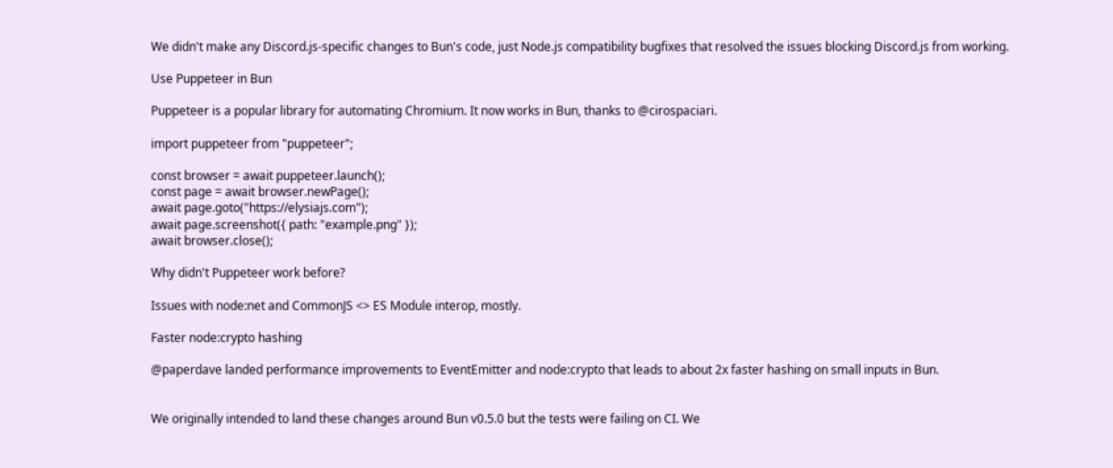We didn't make any Discord.js-specific changes to Bun's code, just Node.js compatibility bugfixes that resolved the issues blocking Discord.js from working.

Use Puppeteer in Bun

Puppeteer is a popular library for automating Chromium. It now works in Bun, thanks to @cirospaciari.

import puppeteer from "puppeteer";

const browser = await puppeteer.launch();
const page = await browser.newPage();
await page.goto("https://elysiajs.com");
await page.screenshot({ path: "example.png" });
await browser.close();

Why didn't Puppeteer work before?

Issues with node:net and CommonJS <> ES Module interop, mostly.

Faster node:crypto hashing

@paperdave landed performance improvements to EventEmitter and node:crypto that leads to about 2x faster hashing on small inputs in Bun.


We originally intended to land these changes around Bun v0.5.0 but the tests were failing on CI. We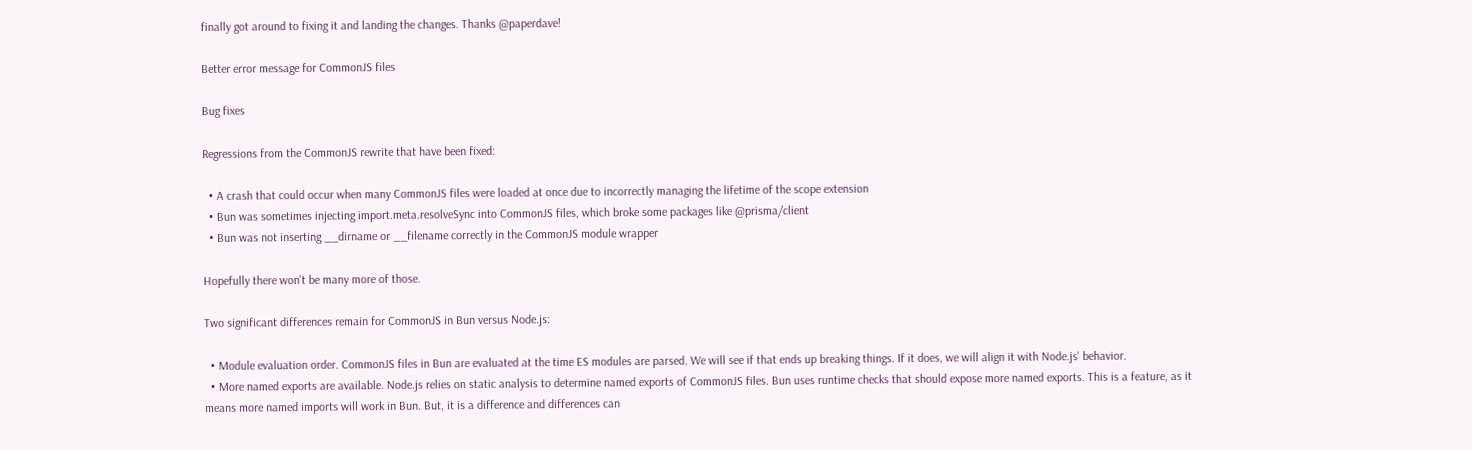finally got around to fixing it and landing the changes. Thanks @paperdave!

Better error message for CommonJS files

Bug fixes

Regressions from the CommonJS rewrite that have been fixed:

  • A crash that could occur when many CommonJS files were loaded at once due to incorrectly managing the lifetime of the scope extension
  • Bun was sometimes injecting import.meta.resolveSync into CommonJS files, which broke some packages like @prisma/client
  • Bun was not inserting __dirname or __filename correctly in the CommonJS module wrapper

Hopefully there won't be many more of those.

Two significant differences remain for CommonJS in Bun versus Node.js:

  • Module evaluation order. CommonJS files in Bun are evaluated at the time ES modules are parsed. We will see if that ends up breaking things. If it does, we will align it with Node.js' behavior.
  • More named exports are available. Node.js relies on static analysis to determine named exports of CommonJS files. Bun uses runtime checks that should expose more named exports. This is a feature, as it means more named imports will work in Bun. But, it is a difference and differences can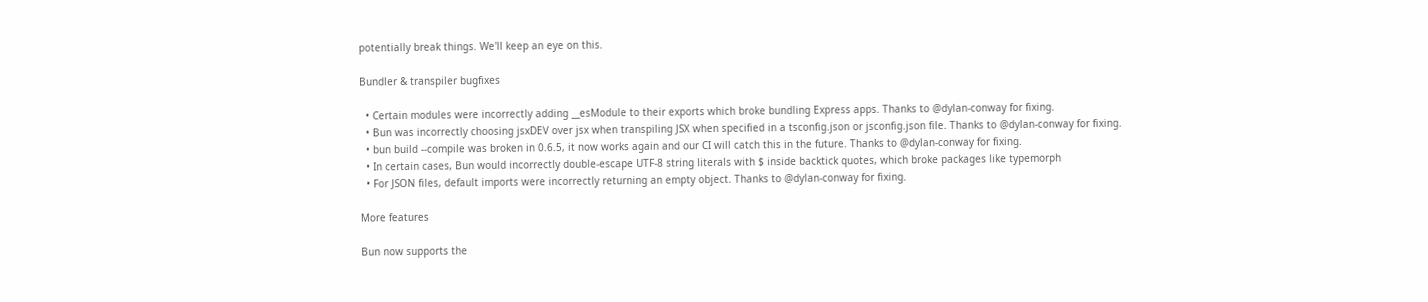potentially break things. We'll keep an eye on this.

Bundler & transpiler bugfixes

  • Certain modules were incorrectly adding __esModule to their exports which broke bundling Express apps. Thanks to @dylan-conway for fixing.
  • Bun was incorrectly choosing jsxDEV over jsx when transpiling JSX when specified in a tsconfig.json or jsconfig.json file. Thanks to @dylan-conway for fixing.
  • bun build --compile was broken in 0.6.5, it now works again and our CI will catch this in the future. Thanks to @dylan-conway for fixing.
  • In certain cases, Bun would incorrectly double-escape UTF-8 string literals with $ inside backtick quotes, which broke packages like typemorph
  • For JSON files, default imports were incorrectly returning an empty object. Thanks to @dylan-conway for fixing.

More features

Bun now supports the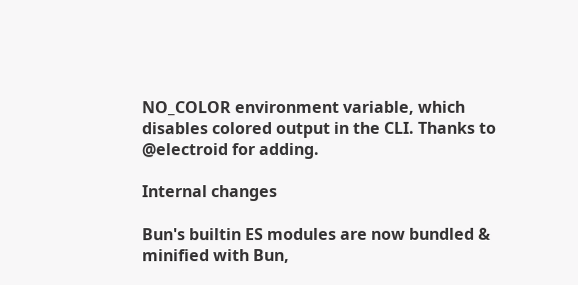NO_COLOR environment variable, which disables colored output in the CLI. Thanks to @electroid for adding.

Internal changes

Bun's builtin ES modules are now bundled & minified with Bun,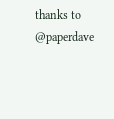thanks to @paperdave